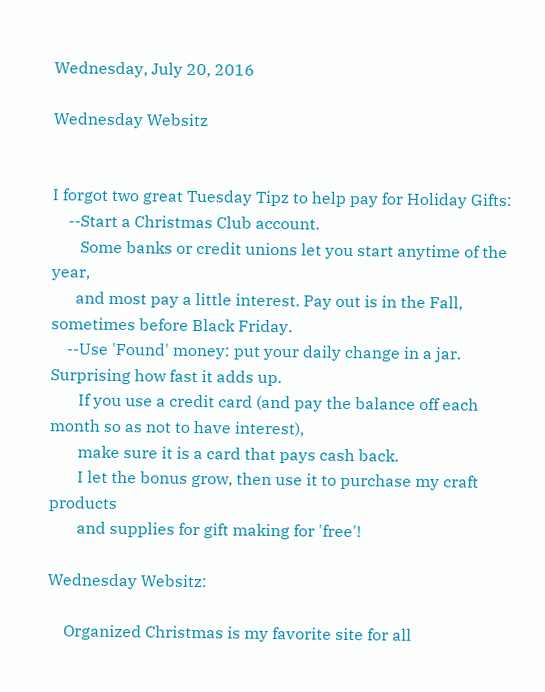Wednesday, July 20, 2016

Wednesday Websitz


I forgot two great Tuesday Tipz to help pay for Holiday Gifts:
    --Start a Christmas Club account.
       Some banks or credit unions let you start anytime of the year,
      and most pay a little interest. Pay out is in the Fall, sometimes before Black Friday.
    --Use 'Found' money: put your daily change in a jar. Surprising how fast it adds up.
       If you use a credit card (and pay the balance off each month so as not to have interest),
       make sure it is a card that pays cash back.
       I let the bonus grow, then use it to purchase my craft products
       and supplies for gift making for 'free'!

Wednesday Websitz:

    Organized Christmas is my favorite site for all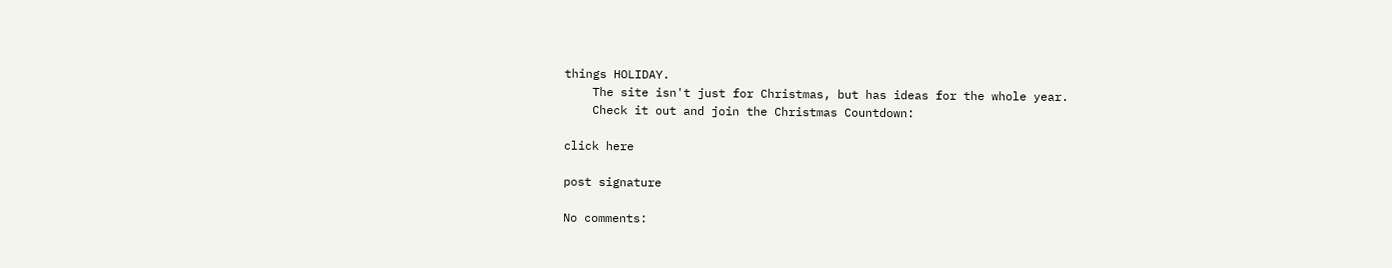things HOLIDAY.
    The site isn't just for Christmas, but has ideas for the whole year.
    Check it out and join the Christmas Countdown:

click here

post signature

No comments: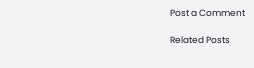Post a Comment

Related Posts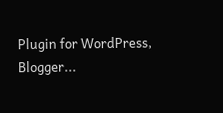Plugin for WordPress, Blogger...